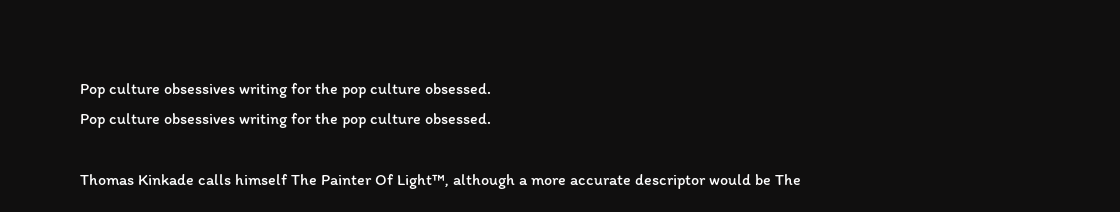Pop culture obsessives writing for the pop culture obsessed.
Pop culture obsessives writing for the pop culture obsessed.

Thomas Kinkade calls himself The Painter Of Light™, although a more accurate descriptor would be The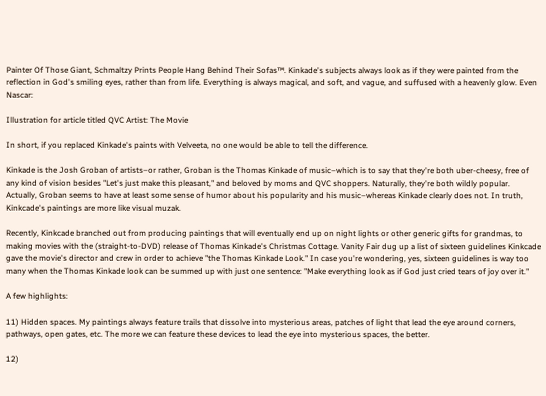Painter Of Those Giant, Schmaltzy Prints People Hang Behind Their Sofas™. Kinkade's subjects always look as if they were painted from the reflection in God's smiling eyes, rather than from life. Everything is always magical, and soft, and vague, and suffused with a heavenly glow. Even Nascar:

Illustration for article titled QVC Artist: The Movie

In short, if you replaced Kinkade's paints with Velveeta, no one would be able to tell the difference.

Kinkade is the Josh Groban of artists–or rather, Groban is the Thomas Kinkade of music–which is to say that they're both uber-cheesy, free of any kind of vision besides "Let's just make this pleasant," and beloved by moms and QVC shoppers. Naturally, they're both wildly popular. Actually, Groban seems to have at least some sense of humor about his popularity and his music–whereas Kinkade clearly does not. In truth, Kinkcade's paintings are more like visual muzak.

Recently, Kinkcade branched out from producing paintings that will eventually end up on night lights or other generic gifts for grandmas, to making movies with the (straight-to-DVD) release of Thomas Kinkade's Christmas Cottage. Vanity Fair dug up a list of sixteen guidelines Kinkcade gave the movie's director and crew in order to achieve "the Thomas Kinkade Look." In case you're wondering, yes, sixteen guidelines is way too many when the Thomas Kinkade look can be summed up with just one sentence: "Make everything look as if God just cried tears of joy over it."

A few highlights:

11) Hidden spaces. My paintings always feature trails that dissolve into mysterious areas, patches of light that lead the eye around corners, pathways, open gates, etc. The more we can feature these devices to lead the eye into mysterious spaces, the better.

12)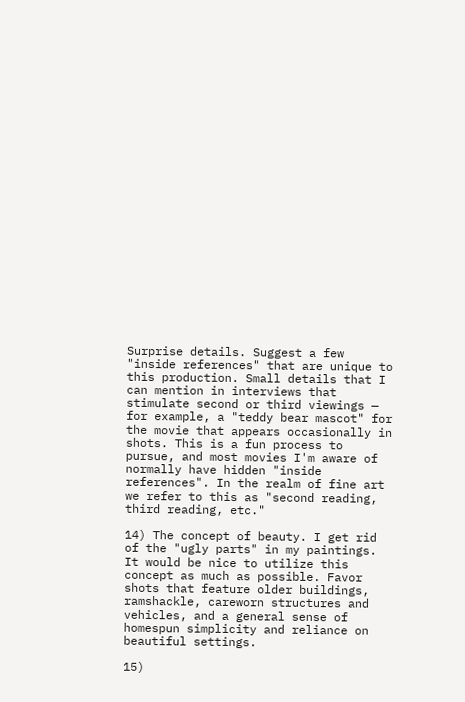Surprise details. Suggest a few "inside references" that are unique to this production. Small details that I can mention in interviews that stimulate second or third viewings — for example, a "teddy bear mascot" for the movie that appears occasionally in shots. This is a fun process to pursue, and most movies I'm aware of normally have hidden "inside references". In the realm of fine art we refer to this as "second reading, third reading, etc."

14) The concept of beauty. I get rid of the "ugly parts" in my paintings. It would be nice to utilize this concept as much as possible. Favor shots that feature older buildings, ramshackle, careworn structures and vehicles, and a general sense of homespun simplicity and reliance on beautiful settings.

15)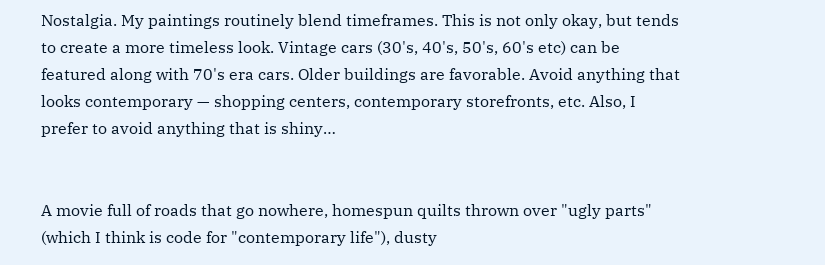Nostalgia. My paintings routinely blend timeframes. This is not only okay, but tends to create a more timeless look. Vintage cars (30's, 40's, 50's, 60's etc) can be featured along with 70's era cars. Older buildings are favorable. Avoid anything that looks contemporary — shopping centers, contemporary storefronts, etc. Also, I prefer to avoid anything that is shiny…


A movie full of roads that go nowhere, homespun quilts thrown over "ugly parts" (which I think is code for "contemporary life"), dusty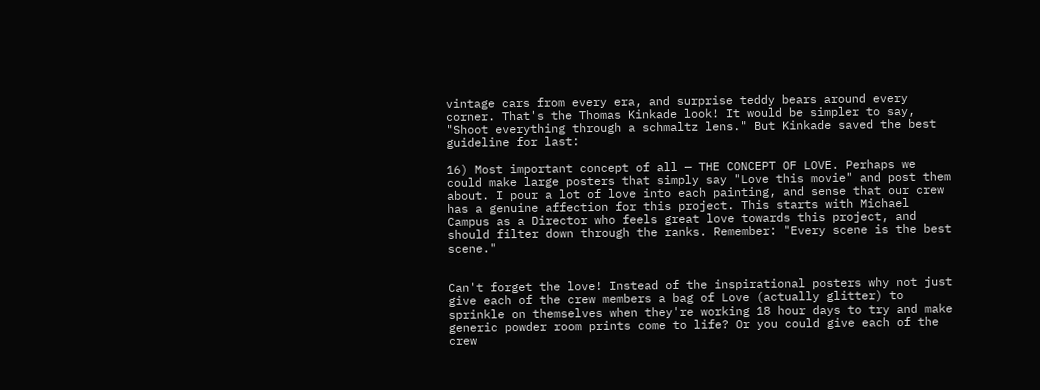vintage cars from every era, and surprise teddy bears around every corner. That's the Thomas Kinkade look! It would be simpler to say, "Shoot everything through a schmaltz lens." But Kinkade saved the best guideline for last:

16) Most important concept of all — THE CONCEPT OF LOVE. Perhaps we could make large posters that simply say "Love this movie" and post them about. I pour a lot of love into each painting, and sense that our crew has a genuine affection for this project. This starts with Michael Campus as a Director who feels great love towards this project, and should filter down through the ranks. Remember: "Every scene is the best scene."


Can't forget the love! Instead of the inspirational posters why not just give each of the crew members a bag of Love (actually glitter) to sprinkle on themselves when they're working 18 hour days to try and make generic powder room prints come to life? Or you could give each of the crew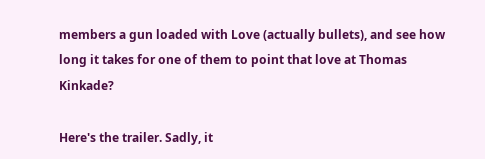members a gun loaded with Love (actually bullets), and see how long it takes for one of them to point that love at Thomas Kinkade?

Here's the trailer. Sadly, it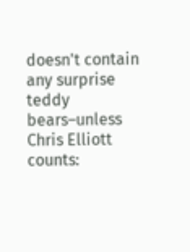doesn't contain any surprise teddy bears–unless Chris Elliott counts: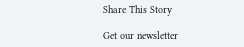Share This Story

Get our newsletter